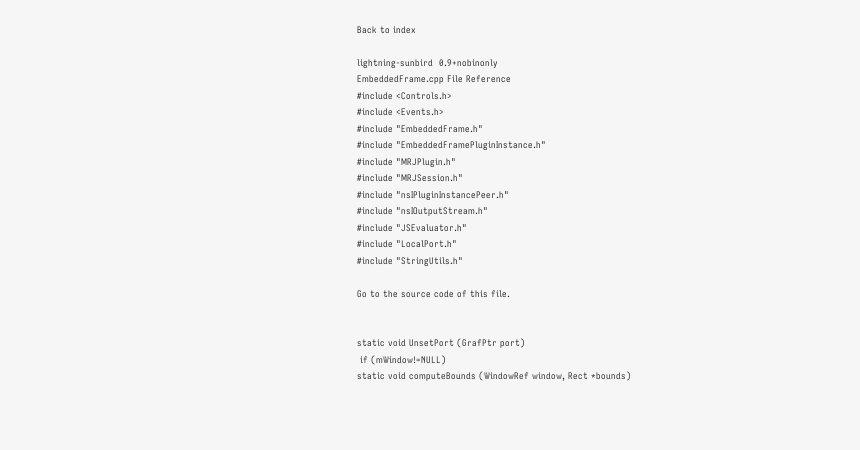Back to index

lightning-sunbird  0.9+nobinonly
EmbeddedFrame.cpp File Reference
#include <Controls.h>
#include <Events.h>
#include "EmbeddedFrame.h"
#include "EmbeddedFramePluginInstance.h"
#include "MRJPlugin.h"
#include "MRJSession.h"
#include "nsIPluginInstancePeer.h"
#include "nsIOutputStream.h"
#include "JSEvaluator.h"
#include "LocalPort.h"
#include "StringUtils.h"

Go to the source code of this file.


static void UnsetPort (GrafPtr port)
 if (mWindow!=NULL)
static void computeBounds (WindowRef window, Rect *bounds)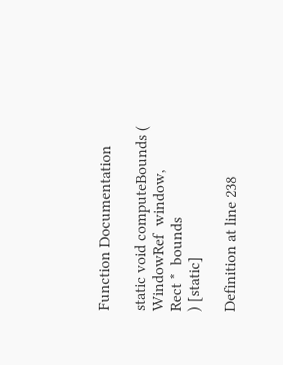Function Documentation

static void computeBounds ( WindowRef  window,
Rect *  bounds
) [static]

Definition at line 238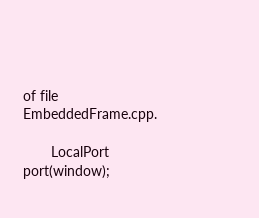of file EmbeddedFrame.cpp.

       LocalPort port(window);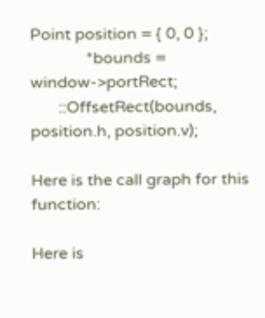Point position = { 0, 0 };
              *bounds = window->portRect;
       ::OffsetRect(bounds, position.h, position.v);

Here is the call graph for this function:

Here is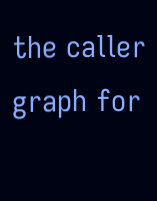the caller graph for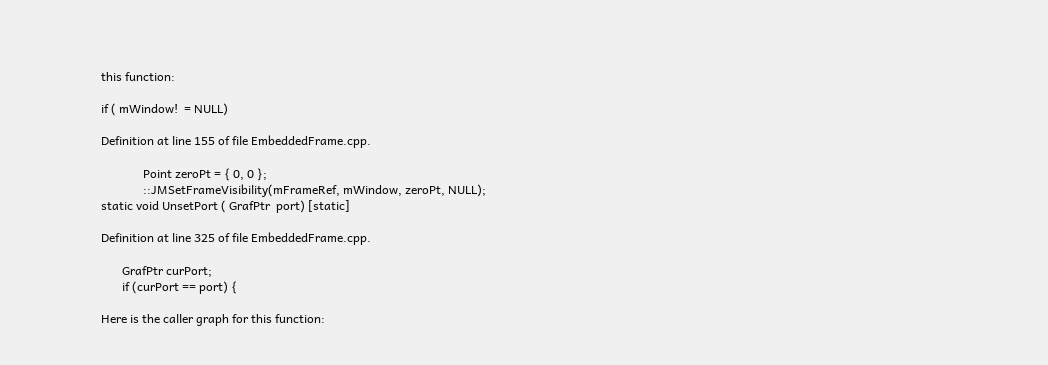this function:

if ( mWindow!  = NULL)

Definition at line 155 of file EmbeddedFrame.cpp.

              Point zeroPt = { 0, 0 };
              ::JMSetFrameVisibility(mFrameRef, mWindow, zeroPt, NULL);
static void UnsetPort ( GrafPtr  port) [static]

Definition at line 325 of file EmbeddedFrame.cpp.

       GrafPtr curPort;
       if (curPort == port) {

Here is the caller graph for this function: